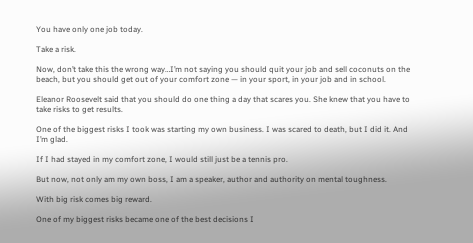You have only one job today.

Take a risk.

Now, don’t take this the wrong way…I’m not saying you should quit your job and sell coconuts on the beach, but you should get out of your comfort zone — in your sport, in your job and in school.

Eleanor Roosevelt said that you should do one thing a day that scares you. She knew that you have to take risks to get results.

One of the biggest risks I took was starting my own business. I was scared to death, but I did it. And I’m glad.

If I had stayed in my comfort zone, I would still just be a tennis pro.

But now, not only am my own boss, I am a speaker, author and authority on mental toughness.

With big risk comes big reward.

One of my biggest risks became one of the best decisions I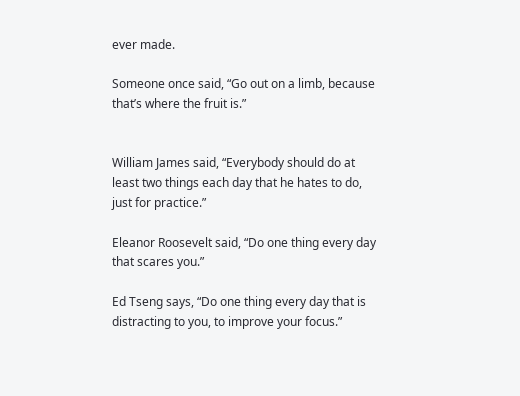ever made.

Someone once said, “Go out on a limb, because that’s where the fruit is.”


William James said, “Everybody should do at least two things each day that he hates to do, just for practice.”

Eleanor Roosevelt said, “Do one thing every day that scares you.”

Ed Tseng says, “Do one thing every day that is distracting to you, to improve your focus.”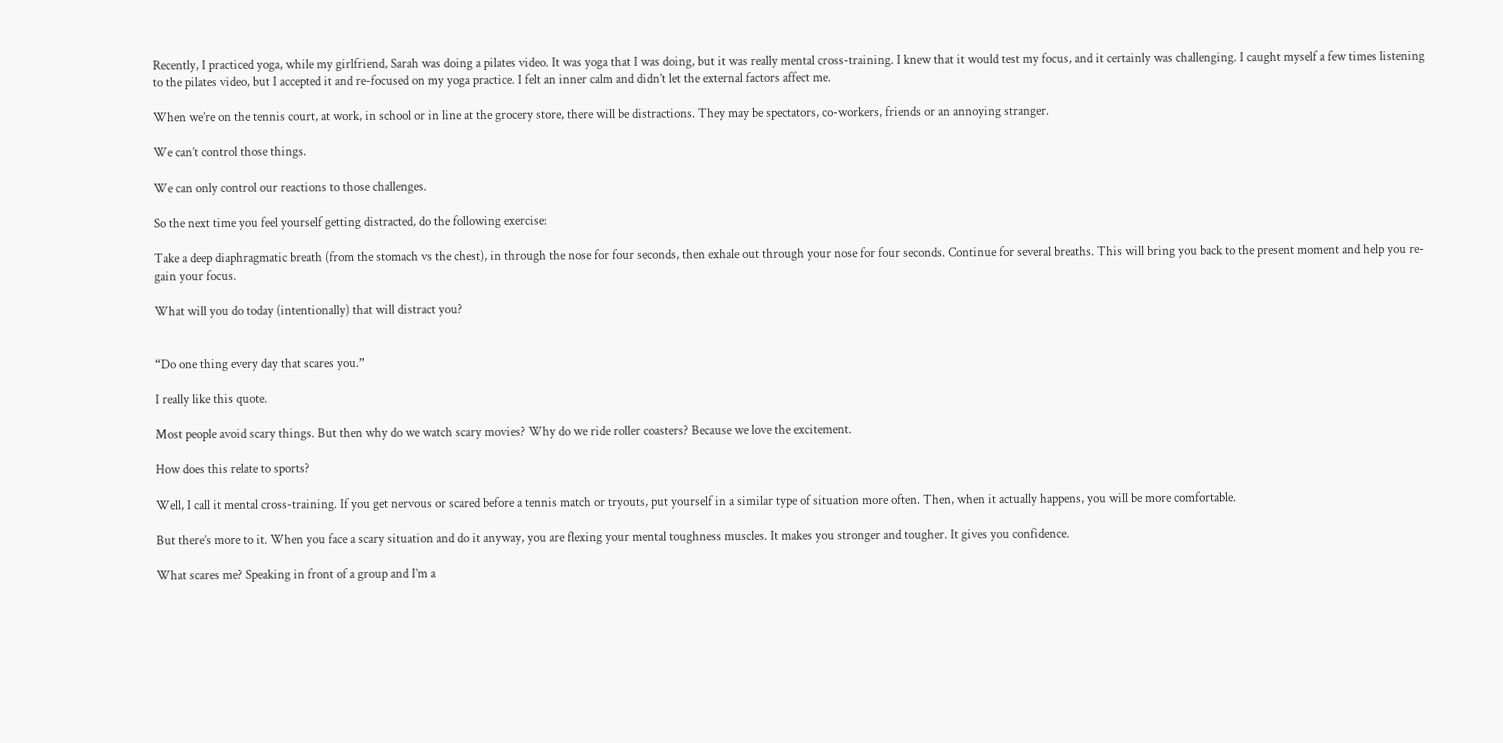Recently, I practiced yoga, while my girlfriend, Sarah was doing a pilates video. It was yoga that I was doing, but it was really mental cross-training. I knew that it would test my focus, and it certainly was challenging. I caught myself a few times listening to the pilates video, but I accepted it and re-focused on my yoga practice. I felt an inner calm and didn’t let the external factors affect me.

When we’re on the tennis court, at work, in school or in line at the grocery store, there will be distractions. They may be spectators, co-workers, friends or an annoying stranger.

We can’t control those things.

We can only control our reactions to those challenges.

So the next time you feel yourself getting distracted, do the following exercise:

Take a deep diaphragmatic breath (from the stomach vs the chest), in through the nose for four seconds, then exhale out through your nose for four seconds. Continue for several breaths. This will bring you back to the present moment and help you re-gain your focus.

What will you do today (intentionally) that will distract you?


“Do one thing every day that scares you.”

I really like this quote.

Most people avoid scary things. But then why do we watch scary movies? Why do we ride roller coasters? Because we love the excitement.

How does this relate to sports?

Well, I call it mental cross-training. If you get nervous or scared before a tennis match or tryouts, put yourself in a similar type of situation more often. Then, when it actually happens, you will be more comfortable.

But there’s more to it. When you face a scary situation and do it anyway, you are flexing your mental toughness muscles. It makes you stronger and tougher. It gives you confidence.

What scares me? Speaking in front of a group and I’m a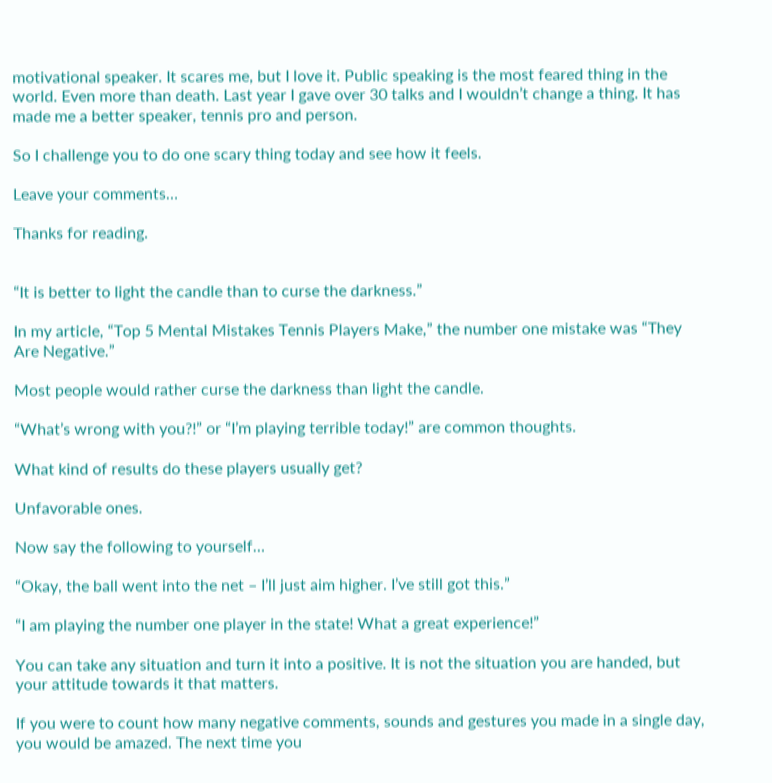motivational speaker. It scares me, but I love it. Public speaking is the most feared thing in the world. Even more than death. Last year I gave over 30 talks and I wouldn’t change a thing. It has made me a better speaker, tennis pro and person.

So I challenge you to do one scary thing today and see how it feels.

Leave your comments…

Thanks for reading.


“It is better to light the candle than to curse the darkness.”

In my article, “Top 5 Mental Mistakes Tennis Players Make,” the number one mistake was “They Are Negative.”

Most people would rather curse the darkness than light the candle.

“What’s wrong with you?!” or “I’m playing terrible today!” are common thoughts.

What kind of results do these players usually get?

Unfavorable ones.

Now say the following to yourself…

“Okay, the ball went into the net – I’ll just aim higher. I’ve still got this.”

“I am playing the number one player in the state! What a great experience!”

You can take any situation and turn it into a positive. It is not the situation you are handed, but your attitude towards it that matters.

If you were to count how many negative comments, sounds and gestures you made in a single day, you would be amazed. The next time you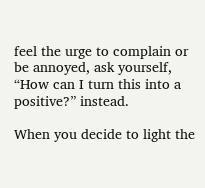feel the urge to complain or be annoyed, ask yourself, “How can I turn this into a positive?” instead.

When you decide to light the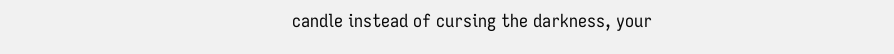candle instead of cursing the darkness, your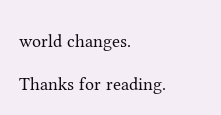world changes.

Thanks for reading.